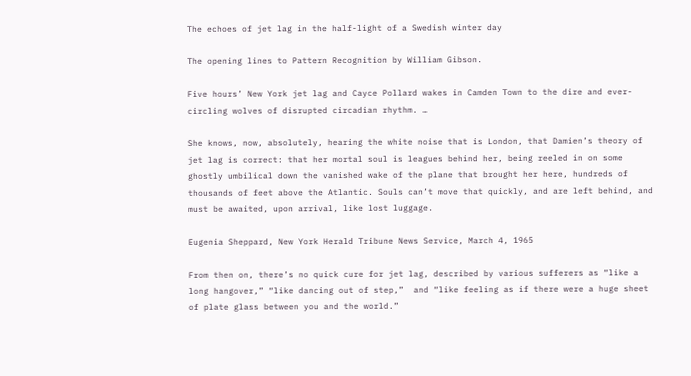The echoes of jet lag in the half-light of a Swedish winter day

The opening lines to Pattern Recognition by William Gibson.

Five hours’ New York jet lag and Cayce Pollard wakes in Camden Town to the dire and ever-circling wolves of disrupted circadian rhythm. …

She knows, now, absolutely, hearing the white noise that is London, that Damien’s theory of jet lag is correct: that her mortal soul is leagues behind her, being reeled in on some ghostly umbilical down the vanished wake of the plane that brought her here, hundreds of thousands of feet above the Atlantic. Souls can’t move that quickly, and are left behind, and must be awaited, upon arrival, like lost luggage.

Eugenia Sheppard, New York Herald Tribune News Service, March 4, 1965

From then on, there’s no quick cure for jet lag, described by various sufferers as “like a long hangover,” “like dancing out of step,”  and “like feeling as if there were a huge sheet of plate glass between you and the world.”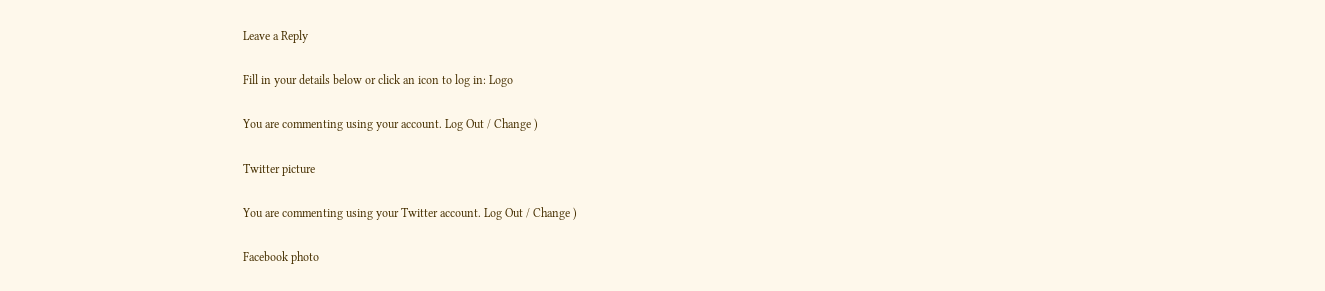Leave a Reply

Fill in your details below or click an icon to log in: Logo

You are commenting using your account. Log Out / Change )

Twitter picture

You are commenting using your Twitter account. Log Out / Change )

Facebook photo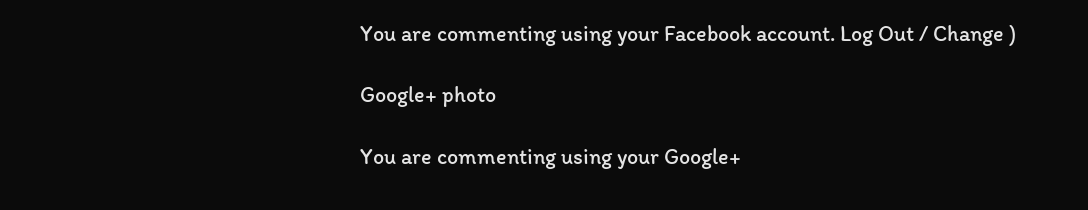You are commenting using your Facebook account. Log Out / Change )

Google+ photo

You are commenting using your Google+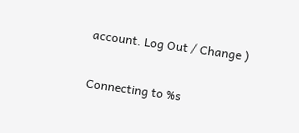account. Log Out / Change )

Connecting to %s